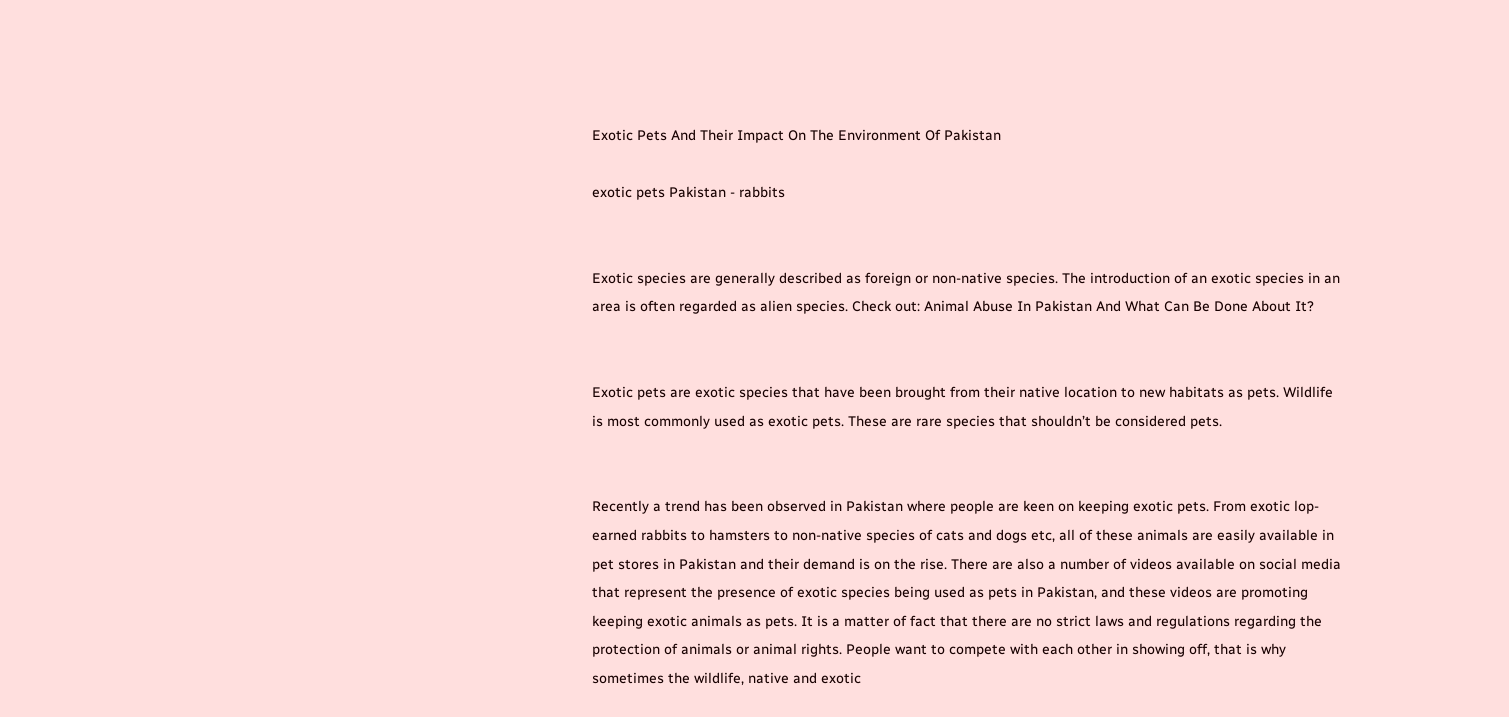Exotic Pets And Their Impact On The Environment Of Pakistan

exotic pets Pakistan - rabbits


Exotic species are generally described as foreign or non-native species. The introduction of an exotic species in an area is often regarded as alien species. Check out: Animal Abuse In Pakistan And What Can Be Done About It?


Exotic pets are exotic species that have been brought from their native location to new habitats as pets. Wildlife is most commonly used as exotic pets. These are rare species that shouldn’t be considered pets.


Recently a trend has been observed in Pakistan where people are keen on keeping exotic pets. From exotic lop-earned rabbits to hamsters to non-native species of cats and dogs etc, all of these animals are easily available in pet stores in Pakistan and their demand is on the rise. There are also a number of videos available on social media that represent the presence of exotic species being used as pets in Pakistan, and these videos are promoting keeping exotic animals as pets. It is a matter of fact that there are no strict laws and regulations regarding the protection of animals or animal rights. People want to compete with each other in showing off, that is why sometimes the wildlife, native and exotic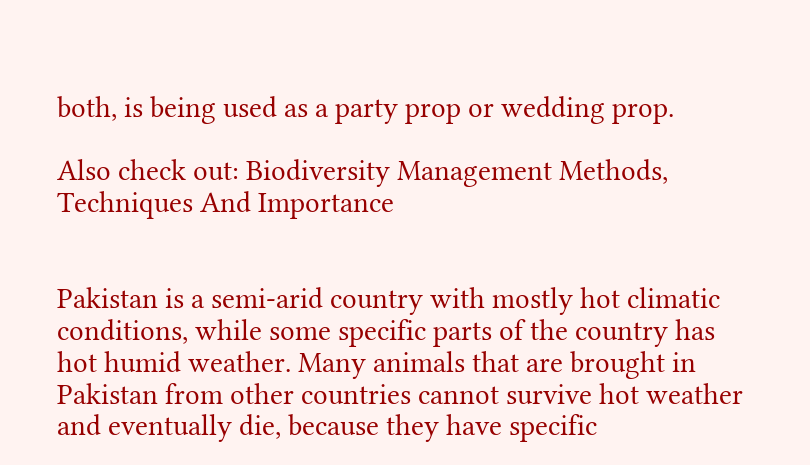both, is being used as a party prop or wedding prop.

Also check out: Biodiversity Management Methods, Techniques And Importance


Pakistan is a semi-arid country with mostly hot climatic conditions, while some specific parts of the country has hot humid weather. Many animals that are brought in Pakistan from other countries cannot survive hot weather and eventually die, because they have specific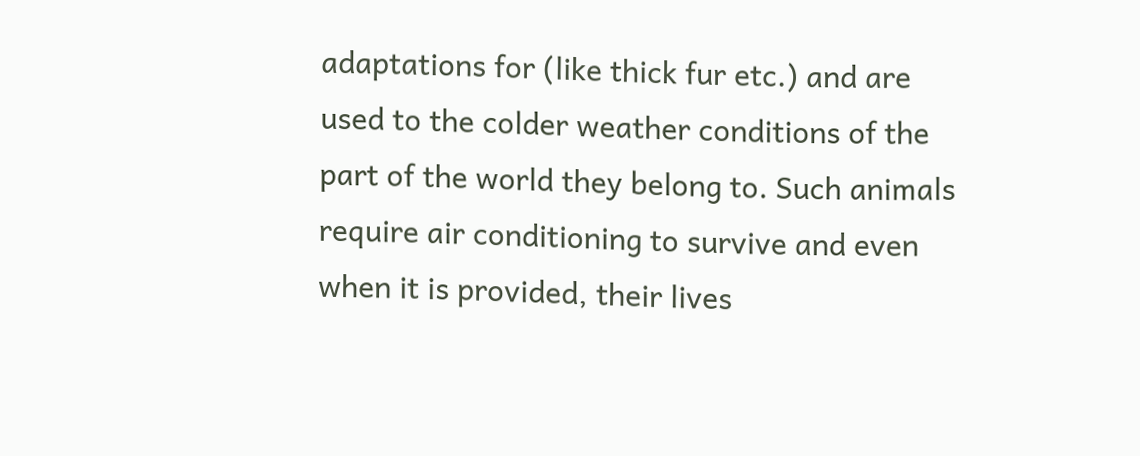adaptations for (like thick fur etc.) and are used to the colder weather conditions of the part of the world they belong to. Such animals require air conditioning to survive and even when it is provided, their lives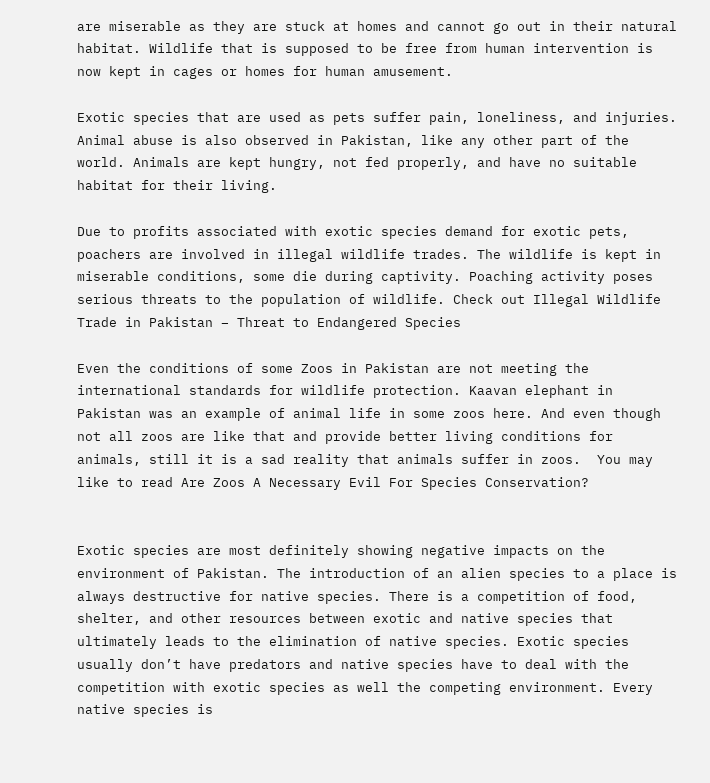are miserable as they are stuck at homes and cannot go out in their natural habitat. Wildlife that is supposed to be free from human intervention is now kept in cages or homes for human amusement.

Exotic species that are used as pets suffer pain, loneliness, and injuries. Animal abuse is also observed in Pakistan, like any other part of the world. Animals are kept hungry, not fed properly, and have no suitable habitat for their living.

Due to profits associated with exotic species demand for exotic pets, poachers are involved in illegal wildlife trades. The wildlife is kept in miserable conditions, some die during captivity. Poaching activity poses serious threats to the population of wildlife. Check out Illegal Wildlife Trade in Pakistan – Threat to Endangered Species

Even the conditions of some Zoos in Pakistan are not meeting the international standards for wildlife protection. Kaavan elephant in Pakistan was an example of animal life in some zoos here. And even though not all zoos are like that and provide better living conditions for animals, still it is a sad reality that animals suffer in zoos.  You may like to read Are Zoos A Necessary Evil For Species Conservation?


Exotic species are most definitely showing negative impacts on the environment of Pakistan. The introduction of an alien species to a place is always destructive for native species. There is a competition of food, shelter, and other resources between exotic and native species that ultimately leads to the elimination of native species. Exotic species usually don’t have predators and native species have to deal with the competition with exotic species as well the competing environment. Every native species is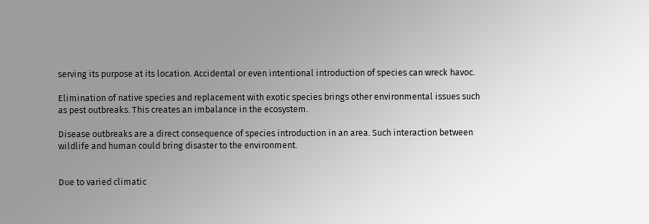serving its purpose at its location. Accidental or even intentional introduction of species can wreck havoc.

Elimination of native species and replacement with exotic species brings other environmental issues such as pest outbreaks. This creates an imbalance in the ecosystem.

Disease outbreaks are a direct consequence of species introduction in an area. Such interaction between wildlife and human could bring disaster to the environment.


Due to varied climatic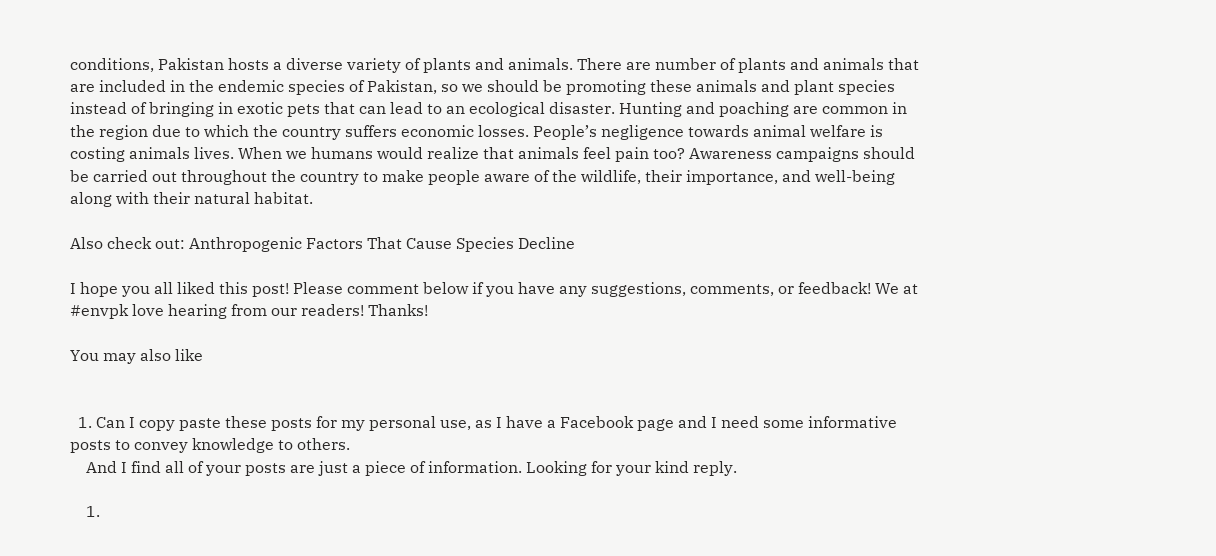conditions, Pakistan hosts a diverse variety of plants and animals. There are number of plants and animals that are included in the endemic species of Pakistan, so we should be promoting these animals and plant species instead of bringing in exotic pets that can lead to an ecological disaster. Hunting and poaching are common in the region due to which the country suffers economic losses. People’s negligence towards animal welfare is costing animals lives. When we humans would realize that animals feel pain too? Awareness campaigns should be carried out throughout the country to make people aware of the wildlife, their importance, and well-being along with their natural habitat.

Also check out: Anthropogenic Factors That Cause Species Decline

I hope you all liked this post! Please comment below if you have any suggestions, comments, or feedback! We at #envpk love hearing from our readers! Thanks!

You may also like


  1. Can I copy paste these posts for my personal use, as I have a Facebook page and I need some informative posts to convey knowledge to others.
    And I find all of your posts are just a piece of information. Looking for your kind reply.

    1.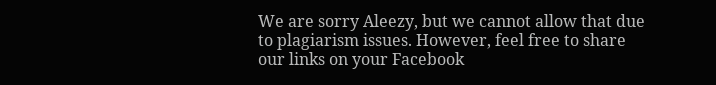We are sorry Aleezy, but we cannot allow that due to plagiarism issues. However, feel free to share our links on your Facebook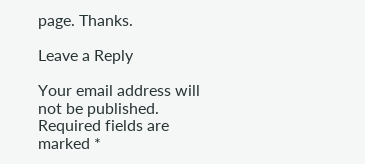page. Thanks.

Leave a Reply

Your email address will not be published. Required fields are marked *